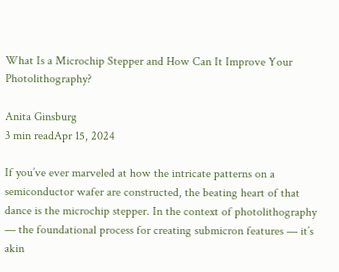What Is a Microchip Stepper and How Can It Improve Your Photolithography?

Anita Ginsburg
3 min readApr 15, 2024

If you’ve ever marveled at how the intricate patterns on a semiconductor wafer are constructed, the beating heart of that dance is the microchip stepper. In the context of photolithography — the foundational process for creating submicron features — it’s akin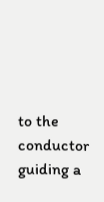to the conductor guiding a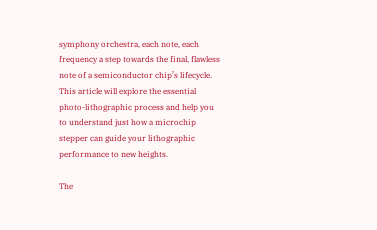symphony orchestra, each note, each frequency a step towards the final, flawless note of a semiconductor chip’s lifecycle. This article will explore the essential photo-lithographic process and help you to understand just how a microchip stepper can guide your lithographic performance to new heights.

The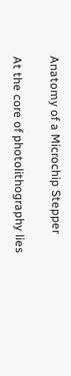Anatomy of a Microchip Stepper

At the core of photolithography lies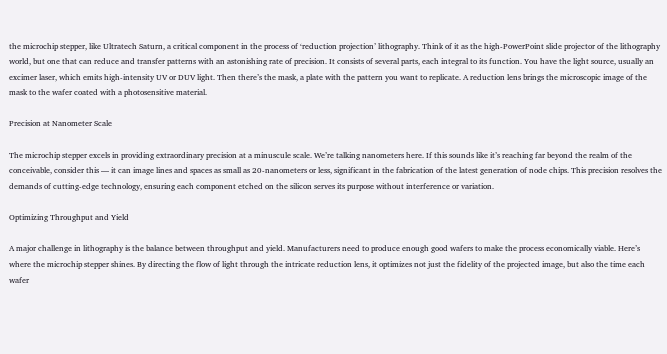the microchip stepper, like Ultratech Saturn, a critical component in the process of ‘reduction projection’ lithography. Think of it as the high-PowerPoint slide projector of the lithography world, but one that can reduce and transfer patterns with an astonishing rate of precision. It consists of several parts, each integral to its function. You have the light source, usually an excimer laser, which emits high-intensity UV or DUV light. Then there’s the mask, a plate with the pattern you want to replicate. A reduction lens brings the microscopic image of the mask to the wafer coated with a photosensitive material.

Precision at Nanometer Scale

The microchip stepper excels in providing extraordinary precision at a minuscule scale. We’re talking nanometers here. If this sounds like it’s reaching far beyond the realm of the conceivable, consider this — it can image lines and spaces as small as 20-nanometers or less, significant in the fabrication of the latest generation of node chips. This precision resolves the demands of cutting-edge technology, ensuring each component etched on the silicon serves its purpose without interference or variation.

Optimizing Throughput and Yield

A major challenge in lithography is the balance between throughput and yield. Manufacturers need to produce enough good wafers to make the process economically viable. Here’s where the microchip stepper shines. By directing the flow of light through the intricate reduction lens, it optimizes not just the fidelity of the projected image, but also the time each wafer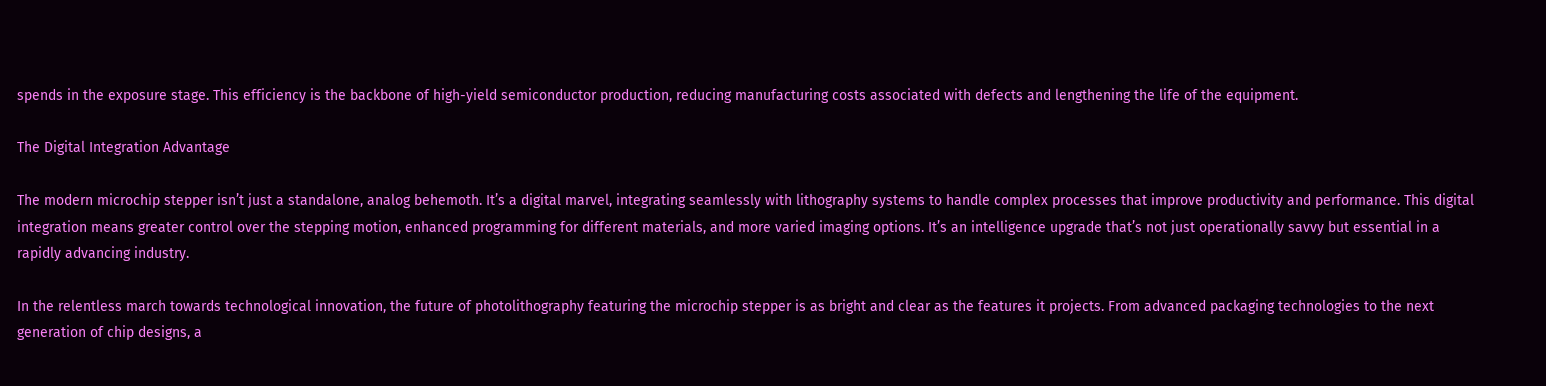spends in the exposure stage. This efficiency is the backbone of high-yield semiconductor production, reducing manufacturing costs associated with defects and lengthening the life of the equipment.

The Digital Integration Advantage

The modern microchip stepper isn’t just a standalone, analog behemoth. It’s a digital marvel, integrating seamlessly with lithography systems to handle complex processes that improve productivity and performance. This digital integration means greater control over the stepping motion, enhanced programming for different materials, and more varied imaging options. It’s an intelligence upgrade that’s not just operationally savvy but essential in a rapidly advancing industry.

In the relentless march towards technological innovation, the future of photolithography featuring the microchip stepper is as bright and clear as the features it projects. From advanced packaging technologies to the next generation of chip designs, a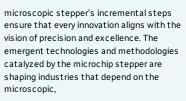microscopic stepper’s incremental steps ensure that every innovation aligns with the vision of precision and excellence. The emergent technologies and methodologies catalyzed by the microchip stepper are shaping industries that depend on the microscopic,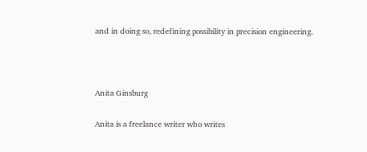and in doing so, redefining possibility in precision engineering.



Anita Ginsburg

Anita is a freelance writer who writes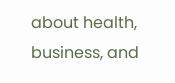about health, business, and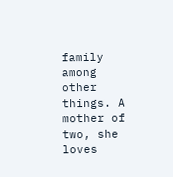family among other things. A mother of two, she loves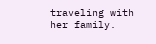traveling with her family.